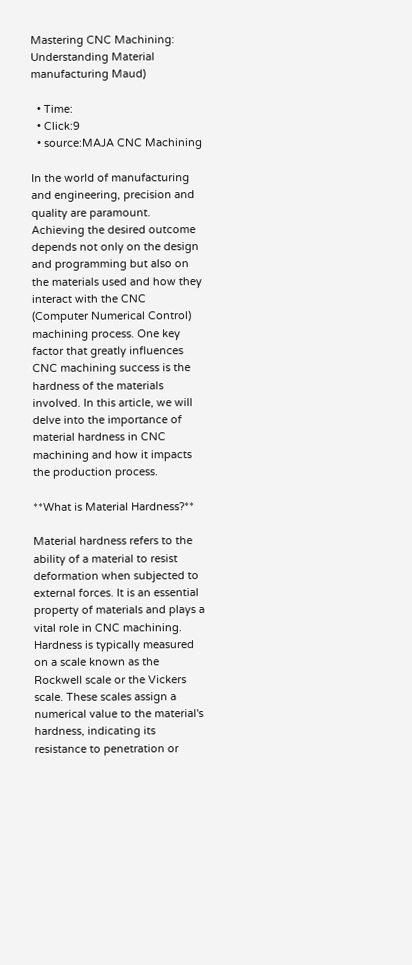Mastering CNC Machining: Understanding Material manufacturing Maud)

  • Time:
  • Click:9
  • source:MAJA CNC Machining

In the world of manufacturing and engineering, precision and quality are paramount. Achieving the desired outcome depends not only on the design and programming but also on the materials used and how they interact with the CNC (Computer Numerical Control) machining process. One key factor that greatly influences CNC machining success is the hardness of the materials involved. In this article, we will delve into the importance of material hardness in CNC machining and how it impacts the production process.

**What is Material Hardness?**

Material hardness refers to the ability of a material to resist deformation when subjected to external forces. It is an essential property of materials and plays a vital role in CNC machining. Hardness is typically measured on a scale known as the Rockwell scale or the Vickers scale. These scales assign a numerical value to the material's hardness, indicating its resistance to penetration or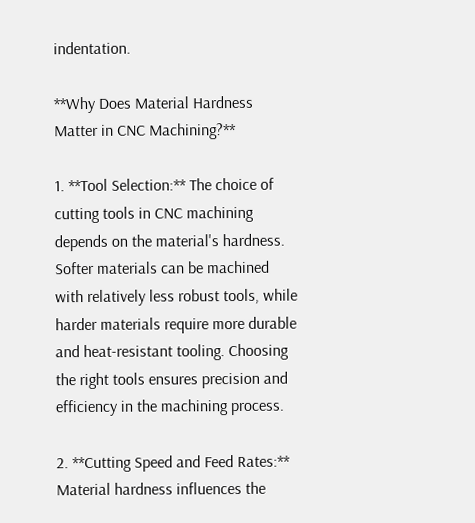indentation.

**Why Does Material Hardness Matter in CNC Machining?**

1. **Tool Selection:** The choice of cutting tools in CNC machining depends on the material's hardness. Softer materials can be machined with relatively less robust tools, while harder materials require more durable and heat-resistant tooling. Choosing the right tools ensures precision and efficiency in the machining process.

2. **Cutting Speed and Feed Rates:** Material hardness influences the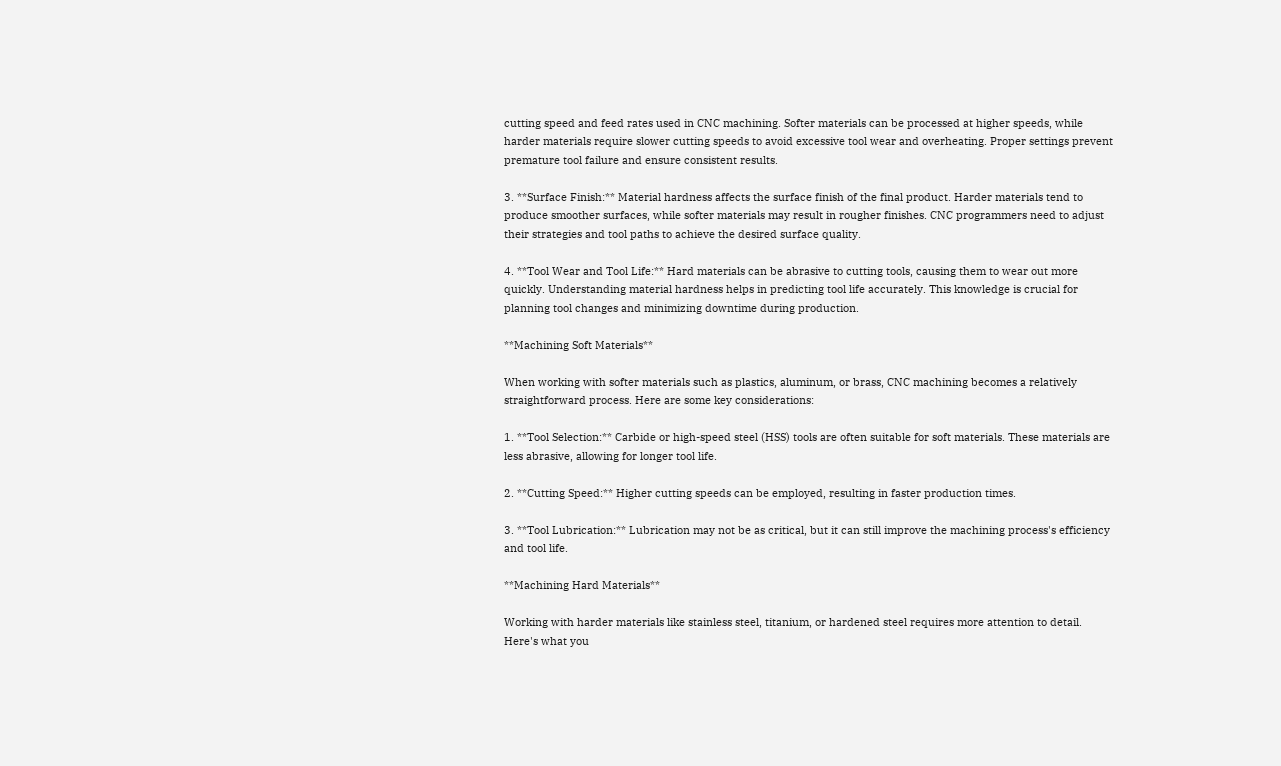cutting speed and feed rates used in CNC machining. Softer materials can be processed at higher speeds, while harder materials require slower cutting speeds to avoid excessive tool wear and overheating. Proper settings prevent premature tool failure and ensure consistent results.

3. **Surface Finish:** Material hardness affects the surface finish of the final product. Harder materials tend to produce smoother surfaces, while softer materials may result in rougher finishes. CNC programmers need to adjust their strategies and tool paths to achieve the desired surface quality.

4. **Tool Wear and Tool Life:** Hard materials can be abrasive to cutting tools, causing them to wear out more quickly. Understanding material hardness helps in predicting tool life accurately. This knowledge is crucial for planning tool changes and minimizing downtime during production.

**Machining Soft Materials**

When working with softer materials such as plastics, aluminum, or brass, CNC machining becomes a relatively straightforward process. Here are some key considerations:

1. **Tool Selection:** Carbide or high-speed steel (HSS) tools are often suitable for soft materials. These materials are less abrasive, allowing for longer tool life.

2. **Cutting Speed:** Higher cutting speeds can be employed, resulting in faster production times.

3. **Tool Lubrication:** Lubrication may not be as critical, but it can still improve the machining process's efficiency and tool life.

**Machining Hard Materials**

Working with harder materials like stainless steel, titanium, or hardened steel requires more attention to detail. Here's what you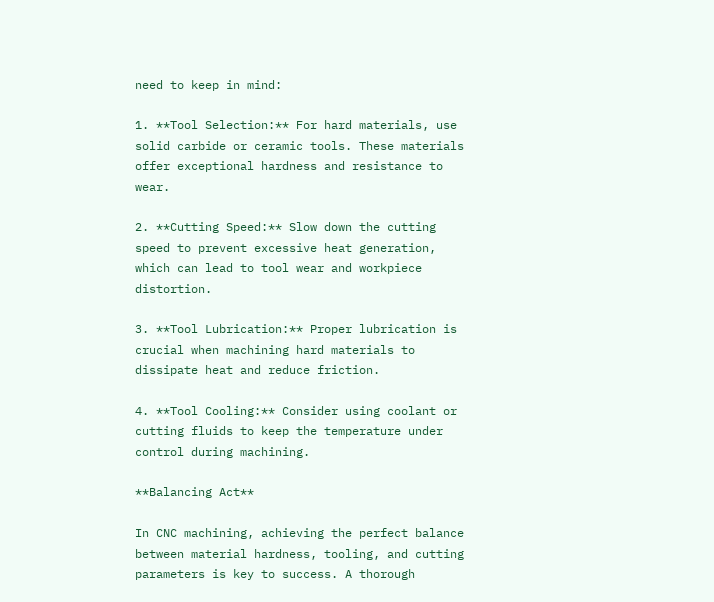need to keep in mind:

1. **Tool Selection:** For hard materials, use solid carbide or ceramic tools. These materials offer exceptional hardness and resistance to wear.

2. **Cutting Speed:** Slow down the cutting speed to prevent excessive heat generation, which can lead to tool wear and workpiece distortion.

3. **Tool Lubrication:** Proper lubrication is crucial when machining hard materials to dissipate heat and reduce friction.

4. **Tool Cooling:** Consider using coolant or cutting fluids to keep the temperature under control during machining.

**Balancing Act**

In CNC machining, achieving the perfect balance between material hardness, tooling, and cutting parameters is key to success. A thorough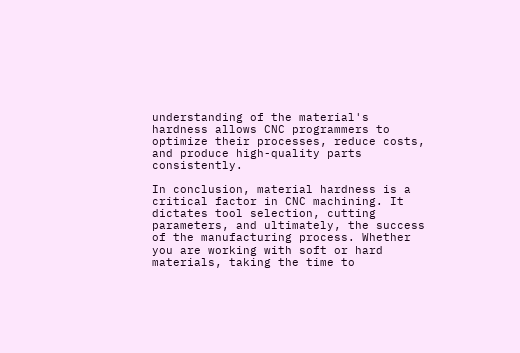understanding of the material's hardness allows CNC programmers to optimize their processes, reduce costs, and produce high-quality parts consistently.

In conclusion, material hardness is a critical factor in CNC machining. It dictates tool selection, cutting parameters, and ultimately, the success of the manufacturing process. Whether you are working with soft or hard materials, taking the time to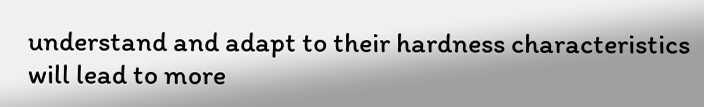understand and adapt to their hardness characteristics will lead to more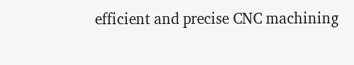efficient and precise CNC machining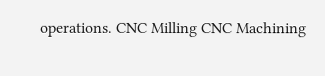operations. CNC Milling CNC Machining